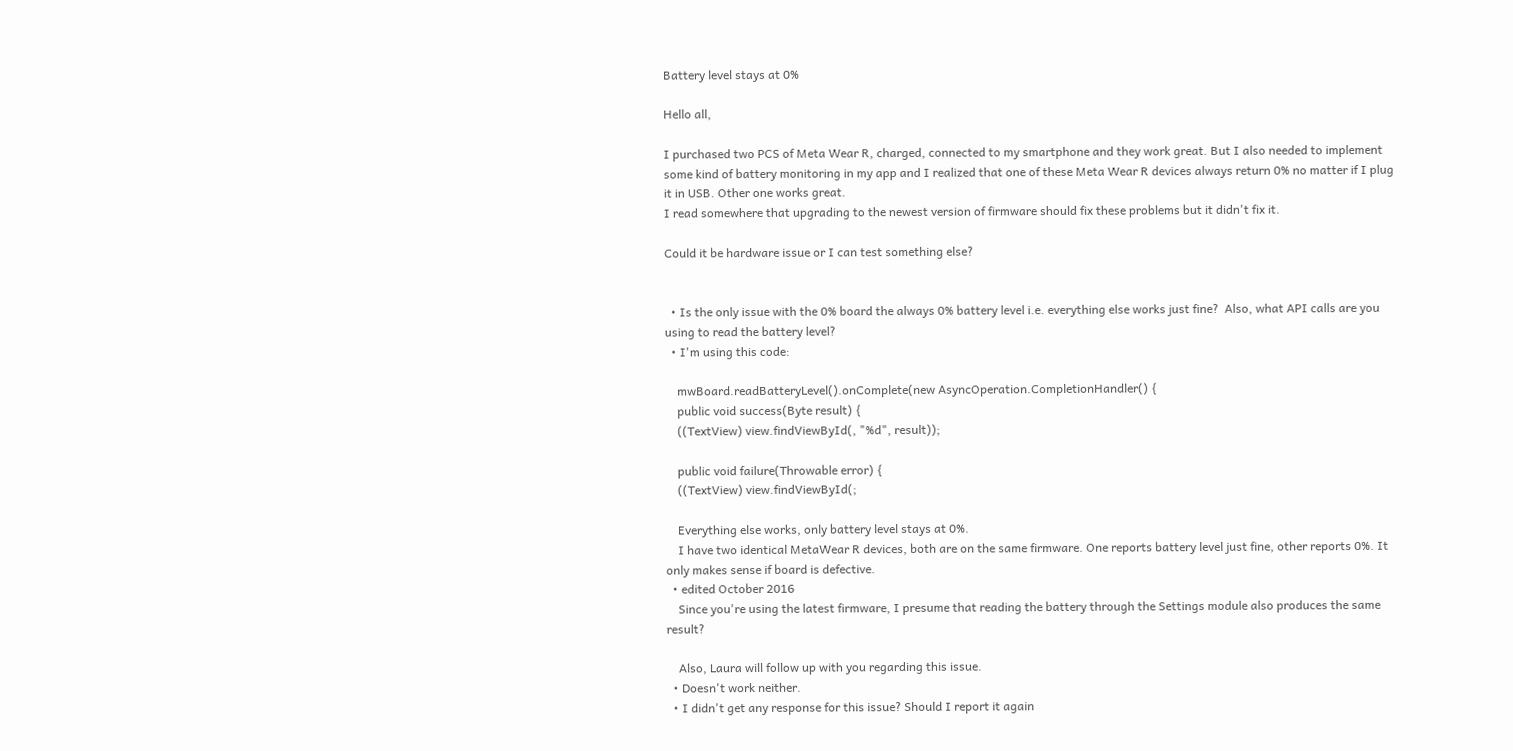Battery level stays at 0%

Hello all,

I purchased two PCS of Meta Wear R, charged, connected to my smartphone and they work great. But I also needed to implement some kind of battery monitoring in my app and I realized that one of these Meta Wear R devices always return 0% no matter if I plug it in USB. Other one works great.
I read somewhere that upgrading to the newest version of firmware should fix these problems but it didn't fix it.

Could it be hardware issue or I can test something else?


  • Is the only issue with the 0% board the always 0% battery level i.e. everything else works just fine?  Also, what API calls are you using to read the battery level?
  • I'm using this code:

    mwBoard.readBatteryLevel().onComplete(new AsyncOperation.CompletionHandler() {
    public void success(Byte result) {
    ((TextView) view.findViewById(, "%d", result));

    public void failure(Throwable error) {
    ((TextView) view.findViewById(;

    Everything else works, only battery level stays at 0%.
    I have two identical MetaWear R devices, both are on the same firmware. One reports battery level just fine, other reports 0%. It only makes sense if board is defective.
  • edited October 2016
    Since you're using the latest firmware, I presume that reading the battery through the Settings module also produces the same result?

    Also, Laura will follow up with you regarding this issue.
  • Doesn't work neither.
  • I didn't get any response for this issue? Should I report it again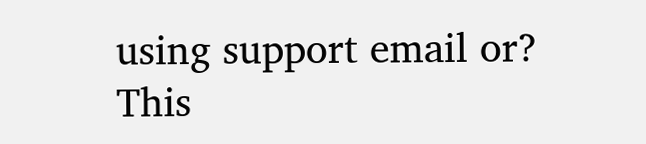using support email or?
This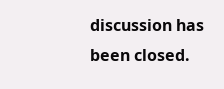discussion has been closed.